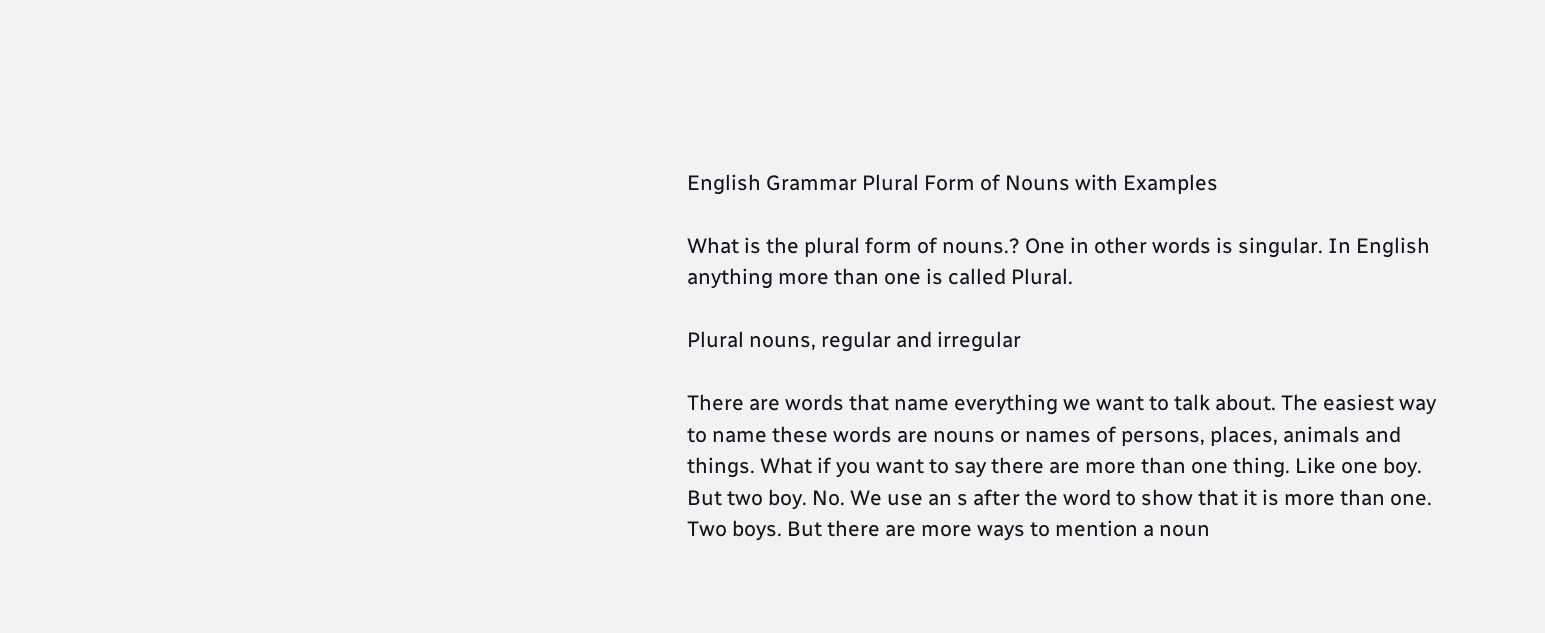English Grammar Plural Form of Nouns with Examples

What is the plural form of nouns.? One in other words is singular. In English anything more than one is called Plural.

Plural nouns, regular and irregular

There are words that name everything we want to talk about. The easiest way to name these words are nouns or names of persons, places, animals and things. What if you want to say there are more than one thing. Like one boy. But two boy. No. We use an s after the word to show that it is more than one. Two boys. But there are more ways to mention a noun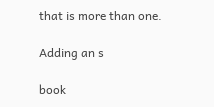that is more than one.

Adding an s

book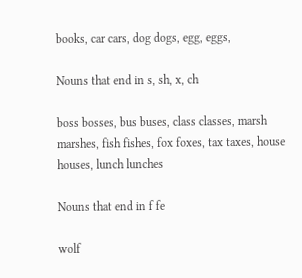books, car cars, dog dogs, egg, eggs,

Nouns that end in s, sh, x, ch

boss bosses, bus buses, class classes, marsh marshes, fish fishes, fox foxes, tax taxes, house houses, lunch lunches

Nouns that end in f fe

wolf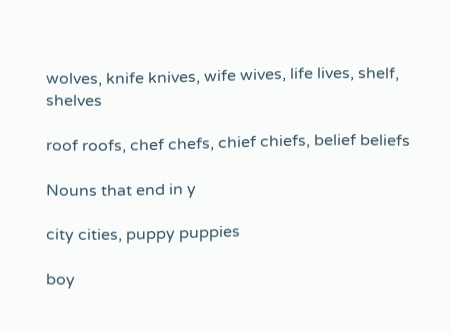wolves, knife knives, wife wives, life lives, shelf, shelves

roof roofs, chef chefs, chief chiefs, belief beliefs

Nouns that end in y

city cities, puppy puppies

boy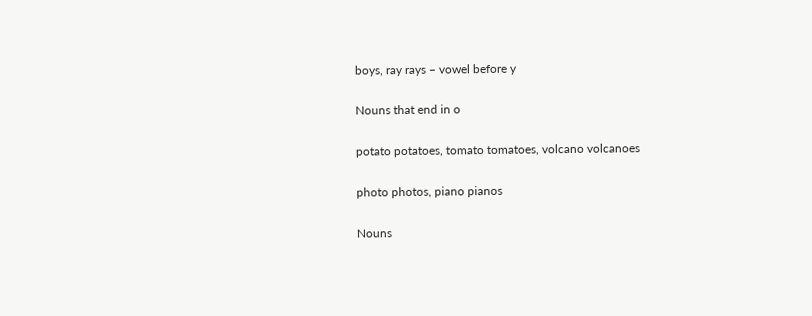boys, ray rays – vowel before y

Nouns that end in o

potato potatoes, tomato tomatoes, volcano volcanoes

photo photos, piano pianos

Nouns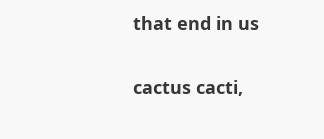that end in us

cactus cacti,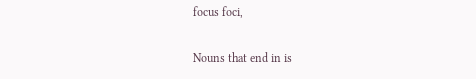focus foci,

Nouns that end in is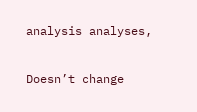analysis analyses,

Doesn’t change